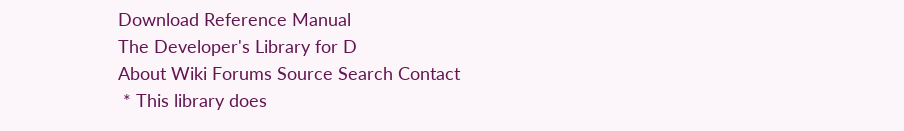Download Reference Manual
The Developer's Library for D
About Wiki Forums Source Search Contact
 * This library does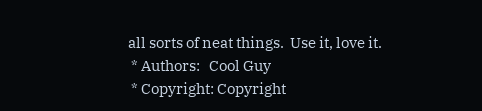all sorts of neat things.  Use it, love it.
 * Authors:   Cool Guy
 * Copyright: Copyright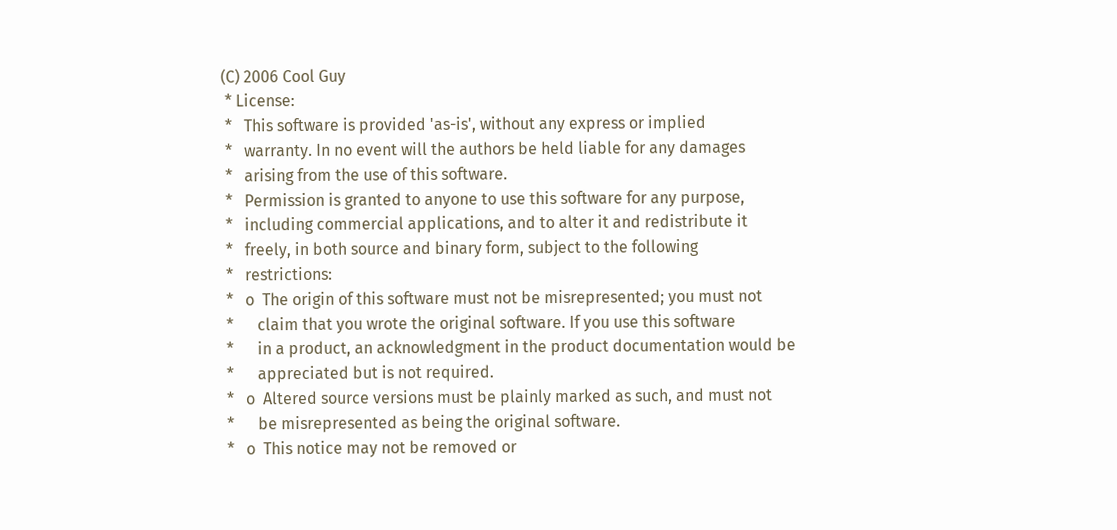(C) 2006 Cool Guy
 * License:
 *   This software is provided 'as-is', without any express or implied
 *   warranty. In no event will the authors be held liable for any damages
 *   arising from the use of this software.
 *   Permission is granted to anyone to use this software for any purpose,
 *   including commercial applications, and to alter it and redistribute it
 *   freely, in both source and binary form, subject to the following
 *   restrictions:
 *   o  The origin of this software must not be misrepresented; you must not
 *      claim that you wrote the original software. If you use this software
 *      in a product, an acknowledgment in the product documentation would be
 *      appreciated but is not required.
 *   o  Altered source versions must be plainly marked as such, and must not
 *      be misrepresented as being the original software.
 *   o  This notice may not be removed or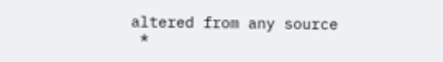altered from any source
 *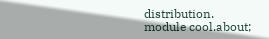distribution.
module cool.about;